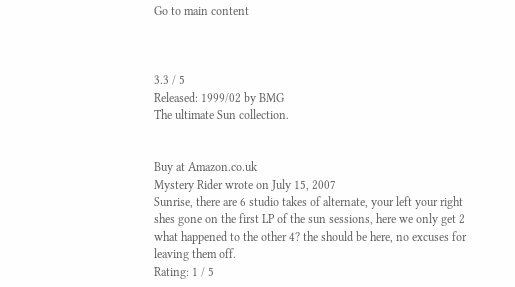Go to main content



3.3 / 5
Released: 1999/02 by BMG
The ultimate Sun collection.


Buy at Amazon.co.uk
Mystery Rider wrote on July 15, 2007
Sunrise, there are 6 studio takes of alternate, your left your right shes gone on the first LP of the sun sessions, here we only get 2 what happened to the other 4? the should be here, no excuses for leaving them off.
Rating: 1 / 5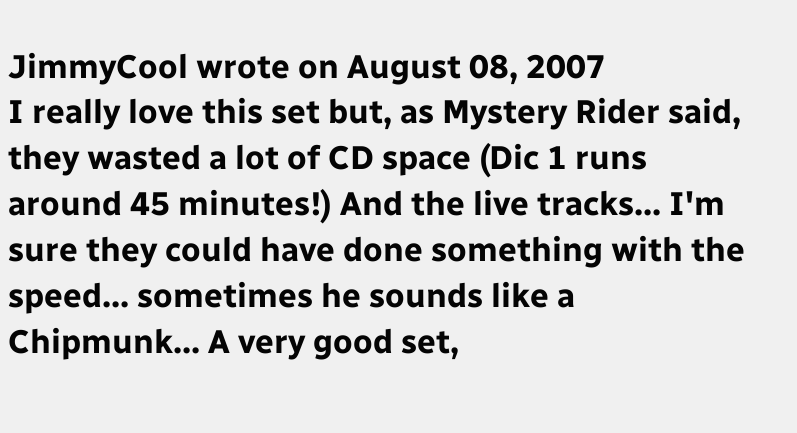JimmyCool wrote on August 08, 2007
I really love this set but, as Mystery Rider said, they wasted a lot of CD space (Dic 1 runs around 45 minutes!) And the live tracks... I'm sure they could have done something with the speed... sometimes he sounds like a Chipmunk... A very good set,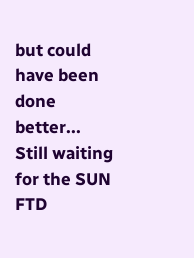but could have been done better... Still waiting for the SUN FTD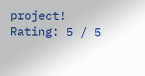project!
Rating: 5 / 5